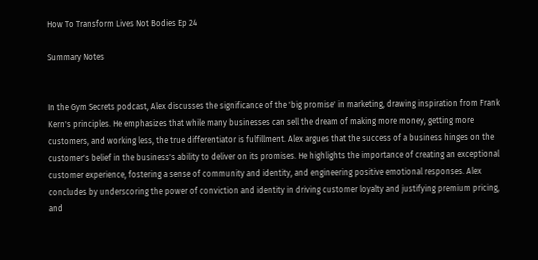How To Transform Lives Not Bodies Ep 24

Summary Notes


In the Gym Secrets podcast, Alex discusses the significance of the 'big promise' in marketing, drawing inspiration from Frank Kern's principles. He emphasizes that while many businesses can sell the dream of making more money, getting more customers, and working less, the true differentiator is fulfillment. Alex argues that the success of a business hinges on the customer's belief in the business's ability to deliver on its promises. He highlights the importance of creating an exceptional customer experience, fostering a sense of community and identity, and engineering positive emotional responses. Alex concludes by underscoring the power of conviction and identity in driving customer loyalty and justifying premium pricing, and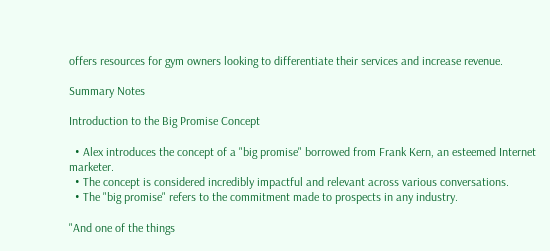offers resources for gym owners looking to differentiate their services and increase revenue.

Summary Notes

Introduction to the Big Promise Concept

  • Alex introduces the concept of a "big promise" borrowed from Frank Kern, an esteemed Internet marketer.
  • The concept is considered incredibly impactful and relevant across various conversations.
  • The "big promise" refers to the commitment made to prospects in any industry.

"And one of the things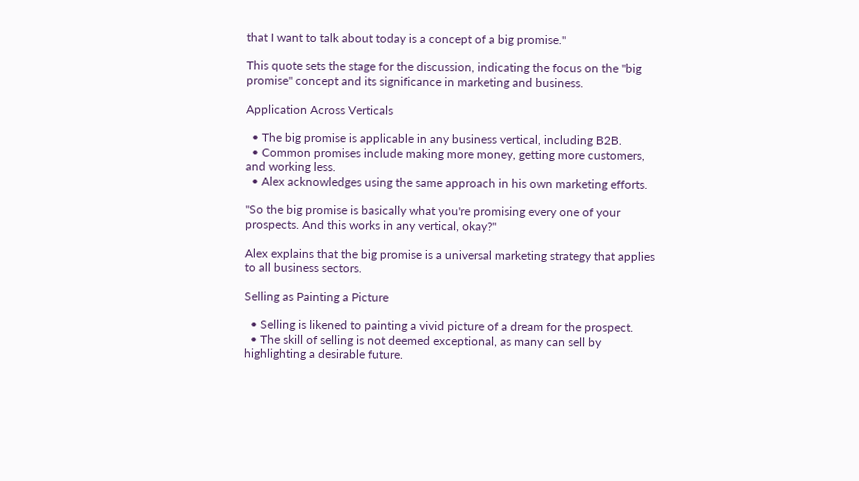that I want to talk about today is a concept of a big promise."

This quote sets the stage for the discussion, indicating the focus on the "big promise" concept and its significance in marketing and business.

Application Across Verticals

  • The big promise is applicable in any business vertical, including B2B.
  • Common promises include making more money, getting more customers, and working less.
  • Alex acknowledges using the same approach in his own marketing efforts.

"So the big promise is basically what you're promising every one of your prospects. And this works in any vertical, okay?"

Alex explains that the big promise is a universal marketing strategy that applies to all business sectors.

Selling as Painting a Picture

  • Selling is likened to painting a vivid picture of a dream for the prospect.
  • The skill of selling is not deemed exceptional, as many can sell by highlighting a desirable future.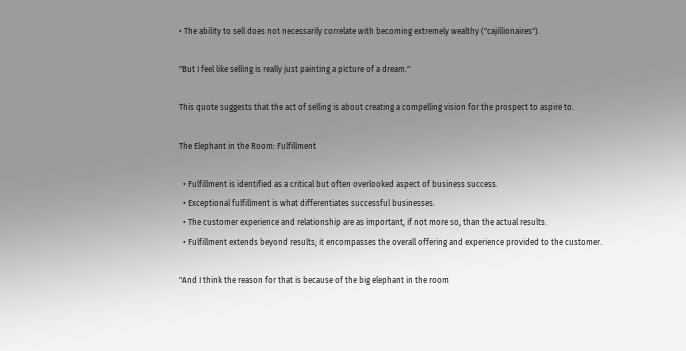• The ability to sell does not necessarily correlate with becoming extremely wealthy ("cajillionaires").

"But I feel like selling is really just painting a picture of a dream."

This quote suggests that the act of selling is about creating a compelling vision for the prospect to aspire to.

The Elephant in the Room: Fulfillment

  • Fulfillment is identified as a critical but often overlooked aspect of business success.
  • Exceptional fulfillment is what differentiates successful businesses.
  • The customer experience and relationship are as important, if not more so, than the actual results.
  • Fulfillment extends beyond results; it encompasses the overall offering and experience provided to the customer.

"And I think the reason for that is because of the big elephant in the room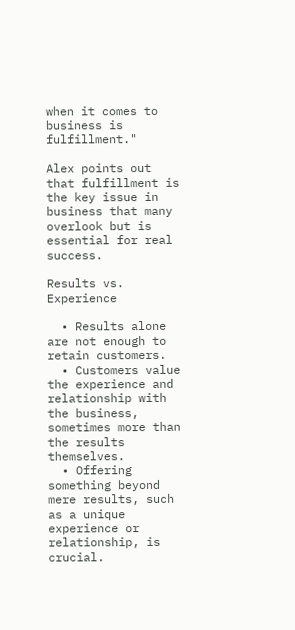when it comes to business is fulfillment."

Alex points out that fulfillment is the key issue in business that many overlook but is essential for real success.

Results vs. Experience

  • Results alone are not enough to retain customers.
  • Customers value the experience and relationship with the business, sometimes more than the results themselves.
  • Offering something beyond mere results, such as a unique experience or relationship, is crucial.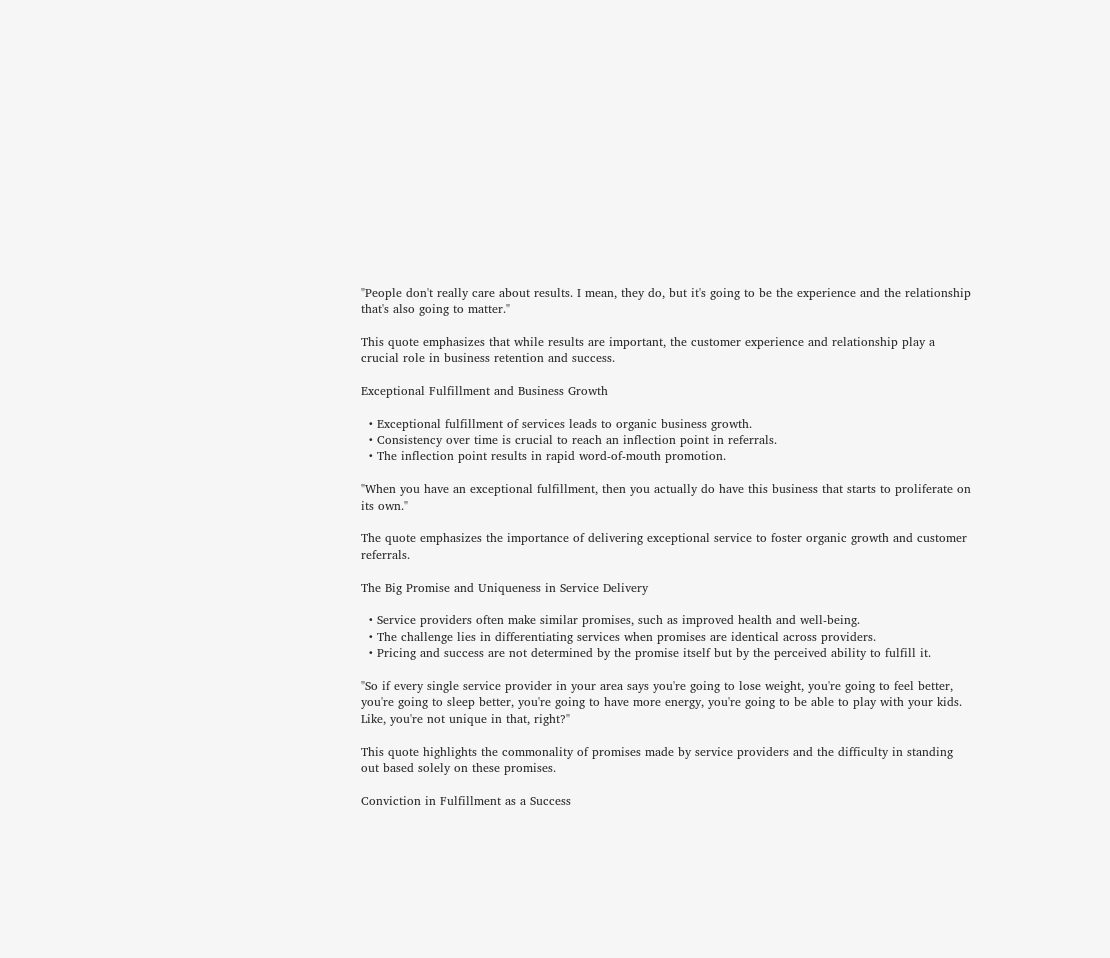"People don't really care about results. I mean, they do, but it's going to be the experience and the relationship that's also going to matter."

This quote emphasizes that while results are important, the customer experience and relationship play a crucial role in business retention and success.

Exceptional Fulfillment and Business Growth

  • Exceptional fulfillment of services leads to organic business growth.
  • Consistency over time is crucial to reach an inflection point in referrals.
  • The inflection point results in rapid word-of-mouth promotion.

"When you have an exceptional fulfillment, then you actually do have this business that starts to proliferate on its own."

The quote emphasizes the importance of delivering exceptional service to foster organic growth and customer referrals.

The Big Promise and Uniqueness in Service Delivery

  • Service providers often make similar promises, such as improved health and well-being.
  • The challenge lies in differentiating services when promises are identical across providers.
  • Pricing and success are not determined by the promise itself but by the perceived ability to fulfill it.

"So if every single service provider in your area says you're going to lose weight, you're going to feel better, you're going to sleep better, you're going to have more energy, you're going to be able to play with your kids. Like, you're not unique in that, right?"

This quote highlights the commonality of promises made by service providers and the difficulty in standing out based solely on these promises.

Conviction in Fulfillment as a Success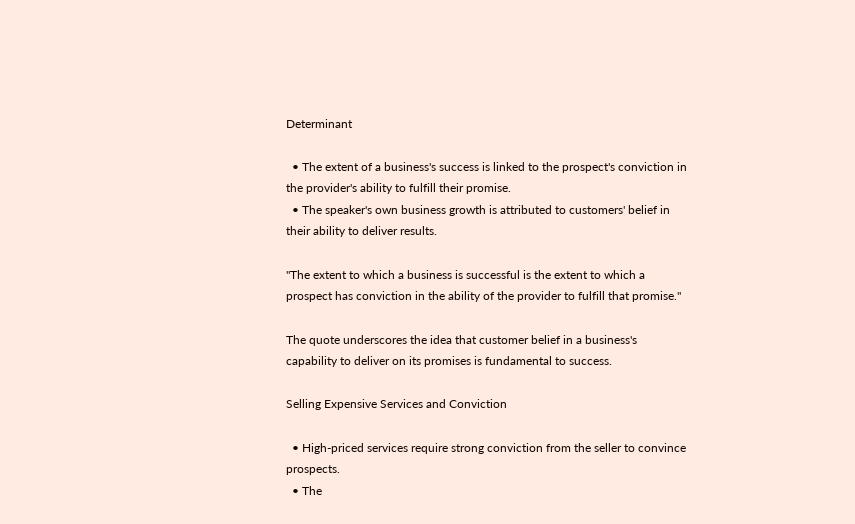Determinant

  • The extent of a business's success is linked to the prospect's conviction in the provider's ability to fulfill their promise.
  • The speaker's own business growth is attributed to customers' belief in their ability to deliver results.

"The extent to which a business is successful is the extent to which a prospect has conviction in the ability of the provider to fulfill that promise."

The quote underscores the idea that customer belief in a business's capability to deliver on its promises is fundamental to success.

Selling Expensive Services and Conviction

  • High-priced services require strong conviction from the seller to convince prospects.
  • The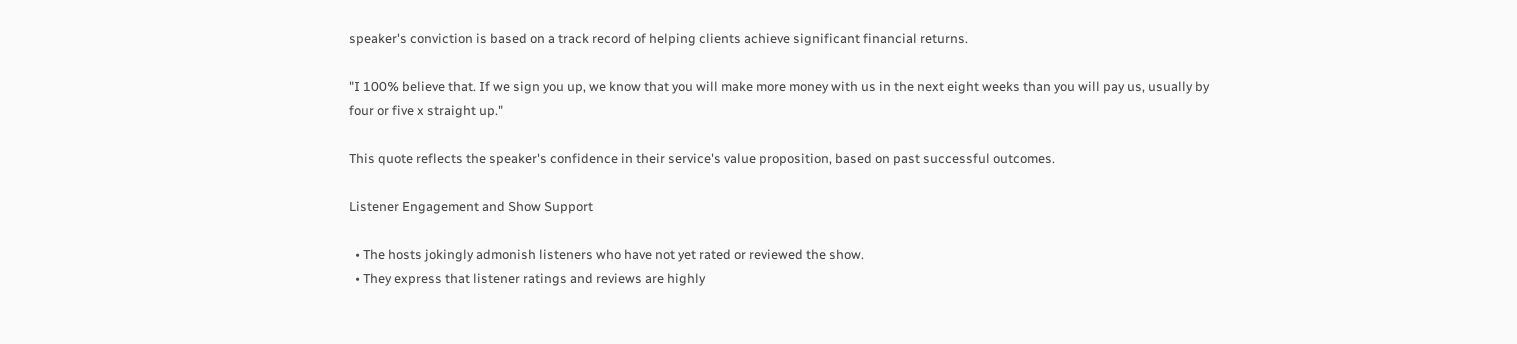speaker's conviction is based on a track record of helping clients achieve significant financial returns.

"I 100% believe that. If we sign you up, we know that you will make more money with us in the next eight weeks than you will pay us, usually by four or five x straight up."

This quote reflects the speaker's confidence in their service's value proposition, based on past successful outcomes.

Listener Engagement and Show Support

  • The hosts jokingly admonish listeners who have not yet rated or reviewed the show.
  • They express that listener ratings and reviews are highly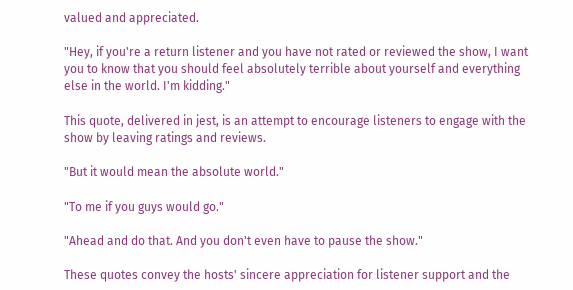valued and appreciated.

"Hey, if you're a return listener and you have not rated or reviewed the show, I want you to know that you should feel absolutely terrible about yourself and everything else in the world. I'm kidding."

This quote, delivered in jest, is an attempt to encourage listeners to engage with the show by leaving ratings and reviews.

"But it would mean the absolute world."

"To me if you guys would go."

"Ahead and do that. And you don't even have to pause the show."

These quotes convey the hosts' sincere appreciation for listener support and the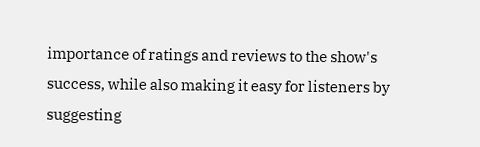importance of ratings and reviews to the show's success, while also making it easy for listeners by suggesting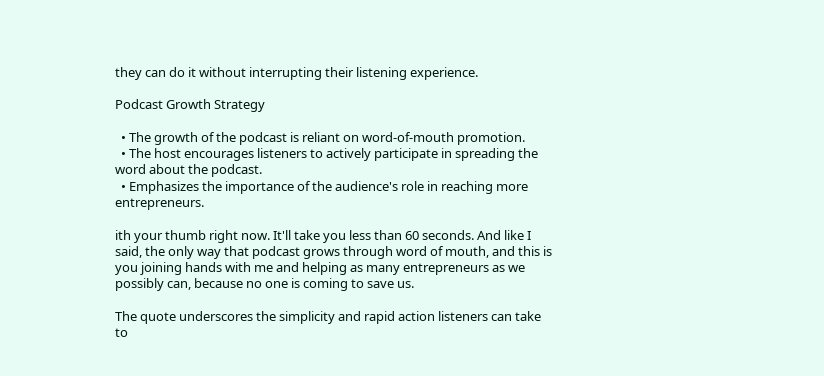they can do it without interrupting their listening experience.

Podcast Growth Strategy

  • The growth of the podcast is reliant on word-of-mouth promotion.
  • The host encourages listeners to actively participate in spreading the word about the podcast.
  • Emphasizes the importance of the audience's role in reaching more entrepreneurs.

ith your thumb right now. It'll take you less than 60 seconds. And like I said, the only way that podcast grows through word of mouth, and this is you joining hands with me and helping as many entrepreneurs as we possibly can, because no one is coming to save us.

The quote underscores the simplicity and rapid action listeners can take to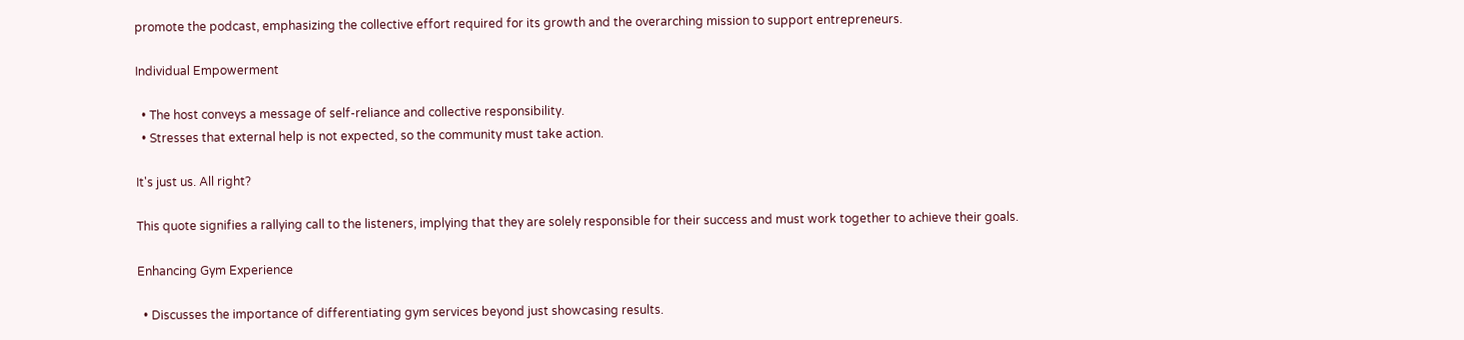promote the podcast, emphasizing the collective effort required for its growth and the overarching mission to support entrepreneurs.

Individual Empowerment

  • The host conveys a message of self-reliance and collective responsibility.
  • Stresses that external help is not expected, so the community must take action.

It's just us. All right?

This quote signifies a rallying call to the listeners, implying that they are solely responsible for their success and must work together to achieve their goals.

Enhancing Gym Experience

  • Discusses the importance of differentiating gym services beyond just showcasing results.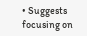• Suggests focusing on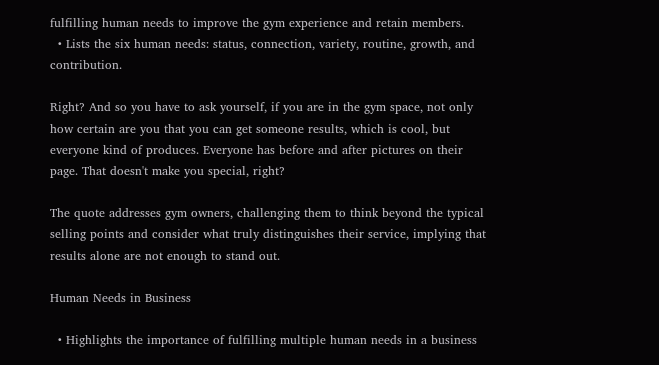fulfilling human needs to improve the gym experience and retain members.
  • Lists the six human needs: status, connection, variety, routine, growth, and contribution.

Right? And so you have to ask yourself, if you are in the gym space, not only how certain are you that you can get someone results, which is cool, but everyone kind of produces. Everyone has before and after pictures on their page. That doesn't make you special, right?

The quote addresses gym owners, challenging them to think beyond the typical selling points and consider what truly distinguishes their service, implying that results alone are not enough to stand out.

Human Needs in Business

  • Highlights the importance of fulfilling multiple human needs in a business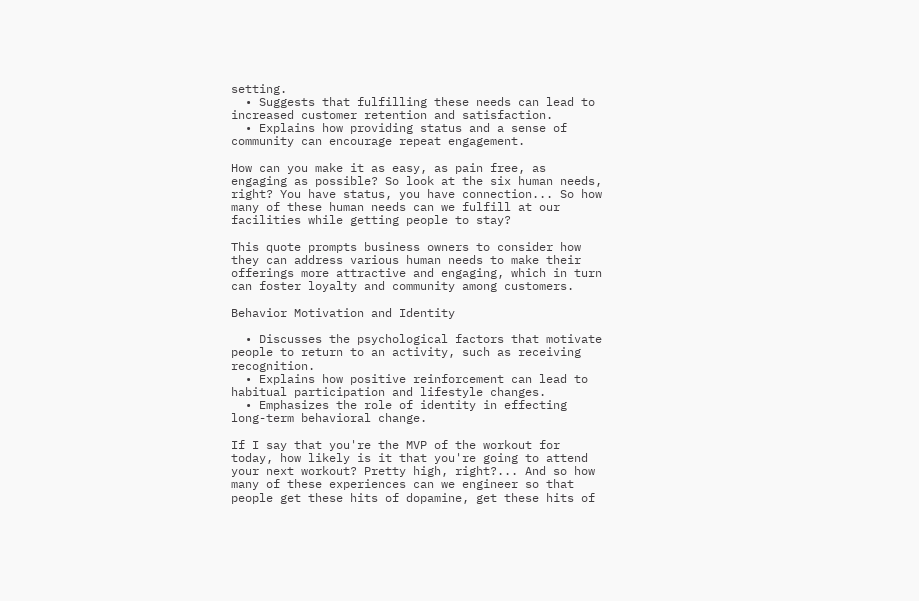setting.
  • Suggests that fulfilling these needs can lead to increased customer retention and satisfaction.
  • Explains how providing status and a sense of community can encourage repeat engagement.

How can you make it as easy, as pain free, as engaging as possible? So look at the six human needs, right? You have status, you have connection... So how many of these human needs can we fulfill at our facilities while getting people to stay?

This quote prompts business owners to consider how they can address various human needs to make their offerings more attractive and engaging, which in turn can foster loyalty and community among customers.

Behavior Motivation and Identity

  • Discusses the psychological factors that motivate people to return to an activity, such as receiving recognition.
  • Explains how positive reinforcement can lead to habitual participation and lifestyle changes.
  • Emphasizes the role of identity in effecting long-term behavioral change.

If I say that you're the MVP of the workout for today, how likely is it that you're going to attend your next workout? Pretty high, right?... And so how many of these experiences can we engineer so that people get these hits of dopamine, get these hits of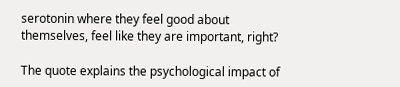serotonin where they feel good about themselves, feel like they are important, right?

The quote explains the psychological impact of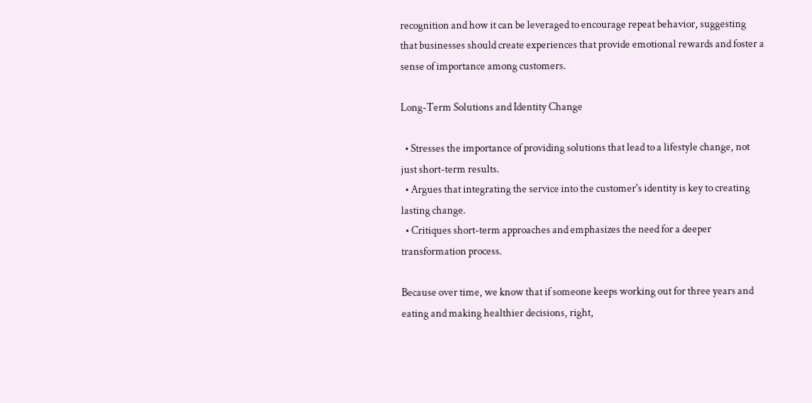recognition and how it can be leveraged to encourage repeat behavior, suggesting that businesses should create experiences that provide emotional rewards and foster a sense of importance among customers.

Long-Term Solutions and Identity Change

  • Stresses the importance of providing solutions that lead to a lifestyle change, not just short-term results.
  • Argues that integrating the service into the customer's identity is key to creating lasting change.
  • Critiques short-term approaches and emphasizes the need for a deeper transformation process.

Because over time, we know that if someone keeps working out for three years and eating and making healthier decisions, right,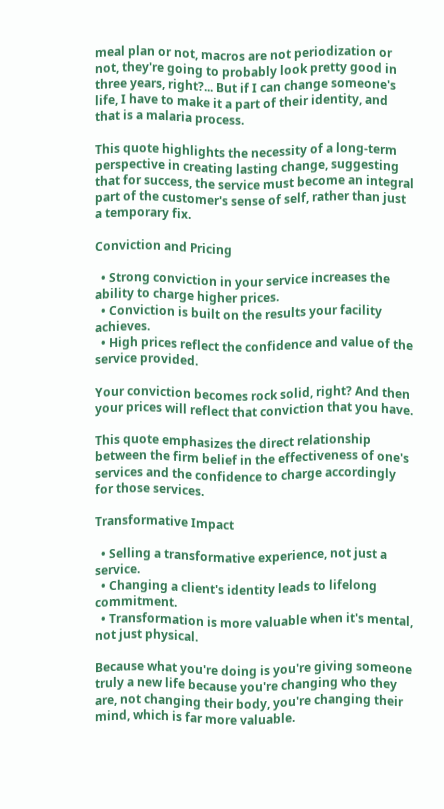meal plan or not, macros are not periodization or not, they're going to probably look pretty good in three years, right?... But if I can change someone's life, I have to make it a part of their identity, and that is a malaria process.

This quote highlights the necessity of a long-term perspective in creating lasting change, suggesting that for success, the service must become an integral part of the customer's sense of self, rather than just a temporary fix.

Conviction and Pricing

  • Strong conviction in your service increases the ability to charge higher prices.
  • Conviction is built on the results your facility achieves.
  • High prices reflect the confidence and value of the service provided.

Your conviction becomes rock solid, right? And then your prices will reflect that conviction that you have.

This quote emphasizes the direct relationship between the firm belief in the effectiveness of one's services and the confidence to charge accordingly for those services.

Transformative Impact

  • Selling a transformative experience, not just a service.
  • Changing a client's identity leads to lifelong commitment.
  • Transformation is more valuable when it's mental, not just physical.

Because what you're doing is you're giving someone truly a new life because you're changing who they are, not changing their body, you're changing their mind, which is far more valuable.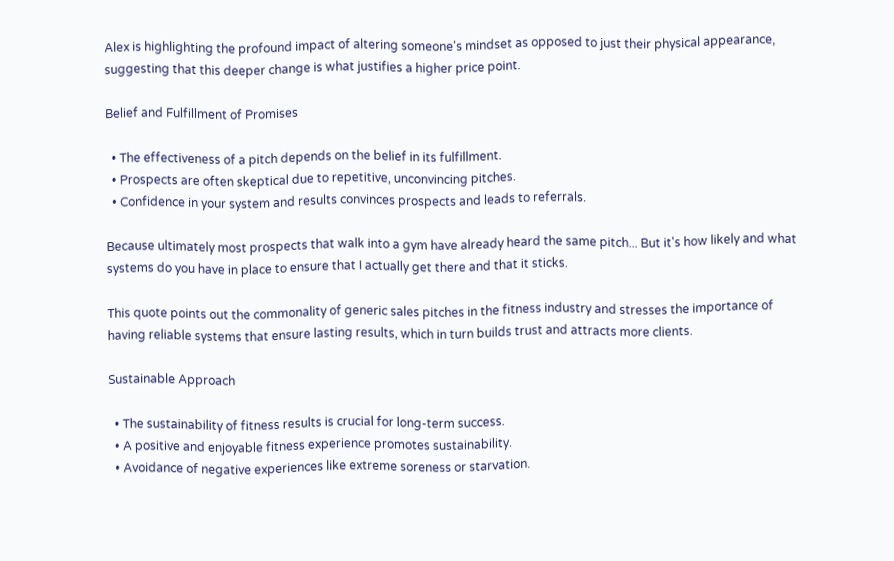Alex is highlighting the profound impact of altering someone's mindset as opposed to just their physical appearance, suggesting that this deeper change is what justifies a higher price point.

Belief and Fulfillment of Promises

  • The effectiveness of a pitch depends on the belief in its fulfillment.
  • Prospects are often skeptical due to repetitive, unconvincing pitches.
  • Confidence in your system and results convinces prospects and leads to referrals.

Because ultimately most prospects that walk into a gym have already heard the same pitch... But it's how likely and what systems do you have in place to ensure that I actually get there and that it sticks.

This quote points out the commonality of generic sales pitches in the fitness industry and stresses the importance of having reliable systems that ensure lasting results, which in turn builds trust and attracts more clients.

Sustainable Approach

  • The sustainability of fitness results is crucial for long-term success.
  • A positive and enjoyable fitness experience promotes sustainability.
  • Avoidance of negative experiences like extreme soreness or starvation.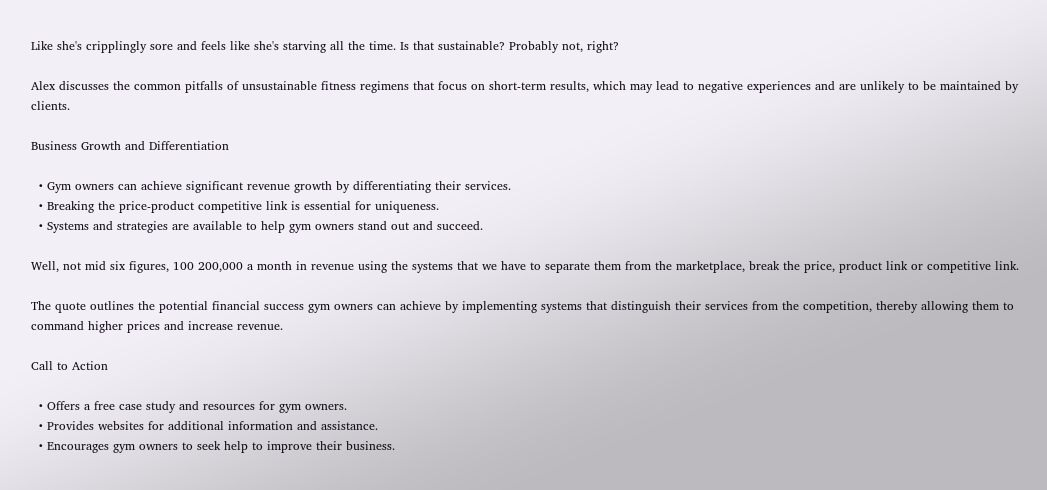Like she's cripplingly sore and feels like she's starving all the time. Is that sustainable? Probably not, right?

Alex discusses the common pitfalls of unsustainable fitness regimens that focus on short-term results, which may lead to negative experiences and are unlikely to be maintained by clients.

Business Growth and Differentiation

  • Gym owners can achieve significant revenue growth by differentiating their services.
  • Breaking the price-product competitive link is essential for uniqueness.
  • Systems and strategies are available to help gym owners stand out and succeed.

Well, not mid six figures, 100 200,000 a month in revenue using the systems that we have to separate them from the marketplace, break the price, product link or competitive link.

The quote outlines the potential financial success gym owners can achieve by implementing systems that distinguish their services from the competition, thereby allowing them to command higher prices and increase revenue.

Call to Action

  • Offers a free case study and resources for gym owners.
  • Provides websites for additional information and assistance.
  • Encourages gym owners to seek help to improve their business.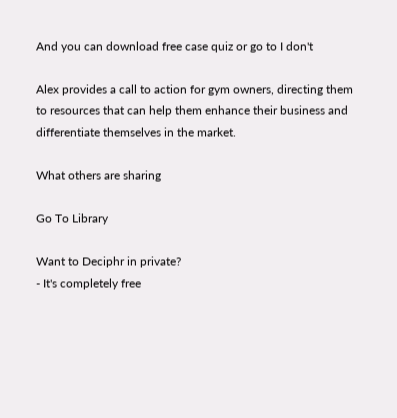And you can download free case quiz or go to I don't

Alex provides a call to action for gym owners, directing them to resources that can help them enhance their business and differentiate themselves in the market.

What others are sharing

Go To Library

Want to Deciphr in private?
- It's completely free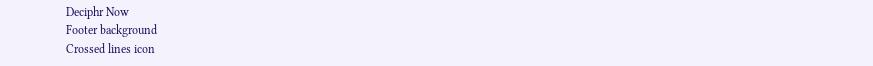Deciphr Now
Footer background
Crossed lines icon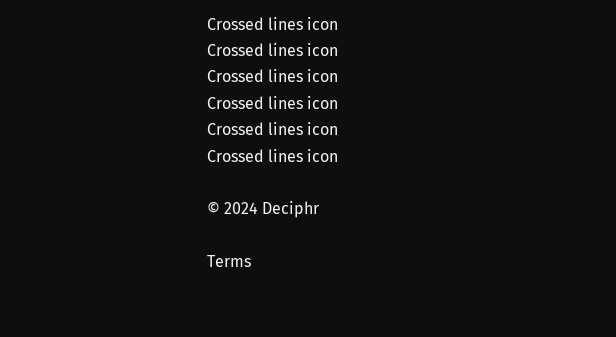Crossed lines icon
Crossed lines icon
Crossed lines icon
Crossed lines icon
Crossed lines icon
Crossed lines icon

© 2024 Deciphr

Terms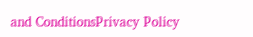and ConditionsPrivacy Policy